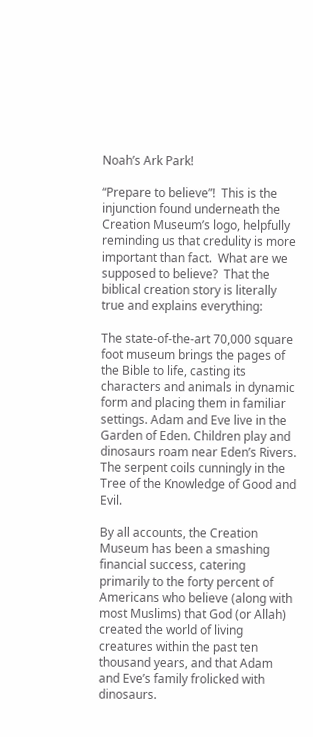Noah’s Ark Park!

“Prepare to believe”!  This is the injunction found underneath the Creation Museum’s logo, helpfully reminding us that credulity is more important than fact.  What are we supposed to believe?  That the biblical creation story is literally true and explains everything:

The state-of-the-art 70,000 square foot museum brings the pages of the Bible to life, casting its characters and animals in dynamic form and placing them in familiar settings. Adam and Eve live in the Garden of Eden. Children play and dinosaurs roam near Eden’s Rivers. The serpent coils cunningly in the Tree of the Knowledge of Good and Evil.

By all accounts, the Creation Museum has been a smashing financial success, catering primarily to the forty percent of Americans who believe (along with most Muslims) that God (or Allah) created the world of living creatures within the past ten thousand years, and that Adam and Eve’s family frolicked with dinosaurs.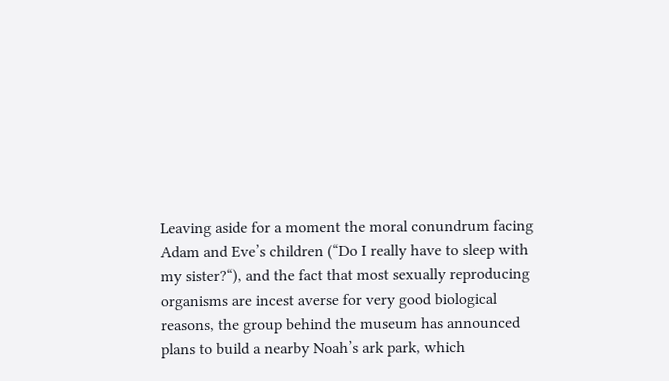Leaving aside for a moment the moral conundrum facing Adam and Eve’s children (“Do I really have to sleep with my sister?“), and the fact that most sexually reproducing organisms are incest averse for very good biological reasons, the group behind the museum has announced plans to build a nearby Noah’s ark park, which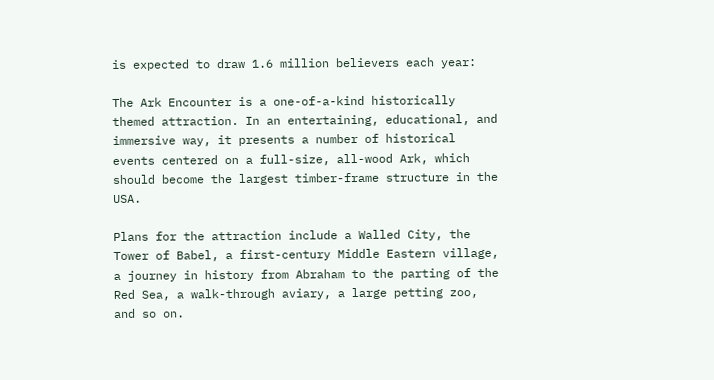is expected to draw 1.6 million believers each year:

The Ark Encounter is a one-of-a-kind historically themed attraction. In an entertaining, educational, and immersive way, it presents a number of historical events centered on a full-size, all-wood Ark, which should become the largest timber-frame structure in the USA.

Plans for the attraction include a Walled City, the Tower of Babel, a first-century Middle Eastern village, a journey in history from Abraham to the parting of the Red Sea, a walk-through aviary, a large petting zoo, and so on.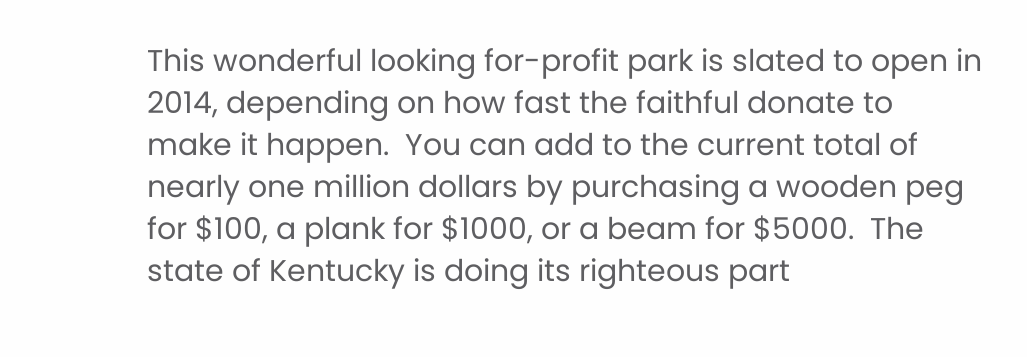This wonderful looking for-profit park is slated to open in 2014, depending on how fast the faithful donate to make it happen.  You can add to the current total of nearly one million dollars by purchasing a wooden peg for $100, a plank for $1000, or a beam for $5000.  The state of Kentucky is doing its righteous part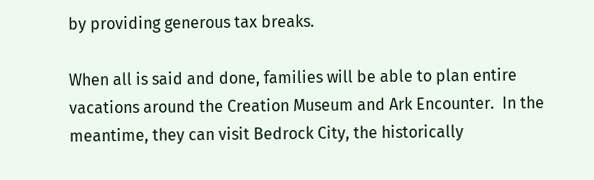by providing generous tax breaks.

When all is said and done, families will be able to plan entire vacations around the Creation Museum and Ark Encounter.  In the meantime, they can visit Bedrock City, the historically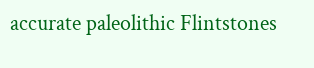accurate paleolithic Flintstones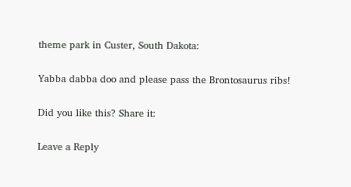theme park in Custer, South Dakota:

Yabba dabba doo and please pass the Brontosaurus ribs!

Did you like this? Share it:

Leave a Reply